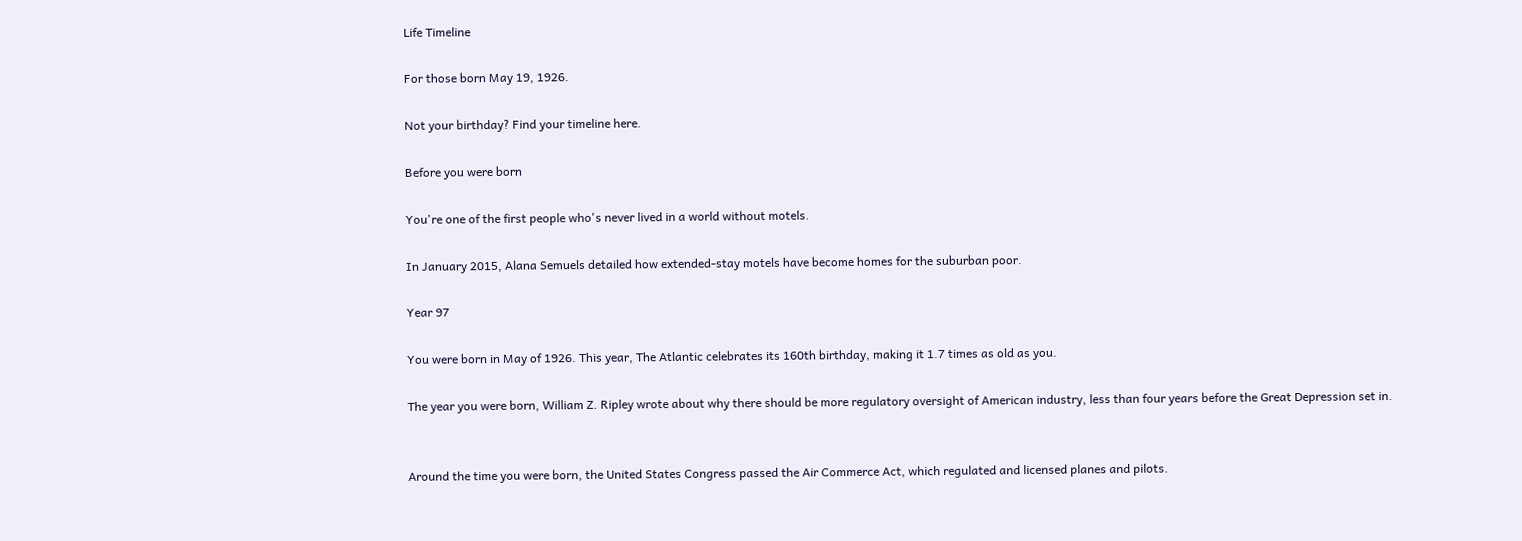Life Timeline

For those born May 19, 1926.

Not your birthday? Find your timeline here.

Before you were born

You're one of the first people who's never lived in a world without motels.

In January 2015, Alana Semuels detailed how extended-stay motels have become homes for the suburban poor.

Year 97

You were born in May of 1926. This year, The Atlantic celebrates its 160th birthday, making it 1.7 times as old as you.

The year you were born, William Z. Ripley wrote about why there should be more regulatory oversight of American industry, less than four years before the Great Depression set in.


Around the time you were born, the United States Congress passed the Air Commerce Act, which regulated and licensed planes and pilots.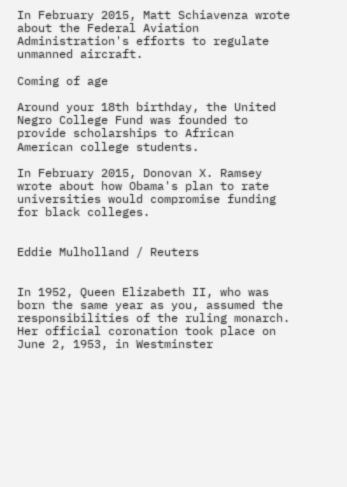In February 2015, Matt Schiavenza wrote about the Federal Aviation Administration's efforts to regulate unmanned aircraft.

Coming of age

Around your 18th birthday, the United Negro College Fund was founded to provide scholarships to African American college students.

In February 2015, Donovan X. Ramsey wrote about how Obama's plan to rate universities would compromise funding for black colleges.


Eddie Mulholland / Reuters


In 1952, Queen Elizabeth II, who was born the same year as you, assumed the responsibilities of the ruling monarch. Her official coronation took place on June 2, 1953, in Westminster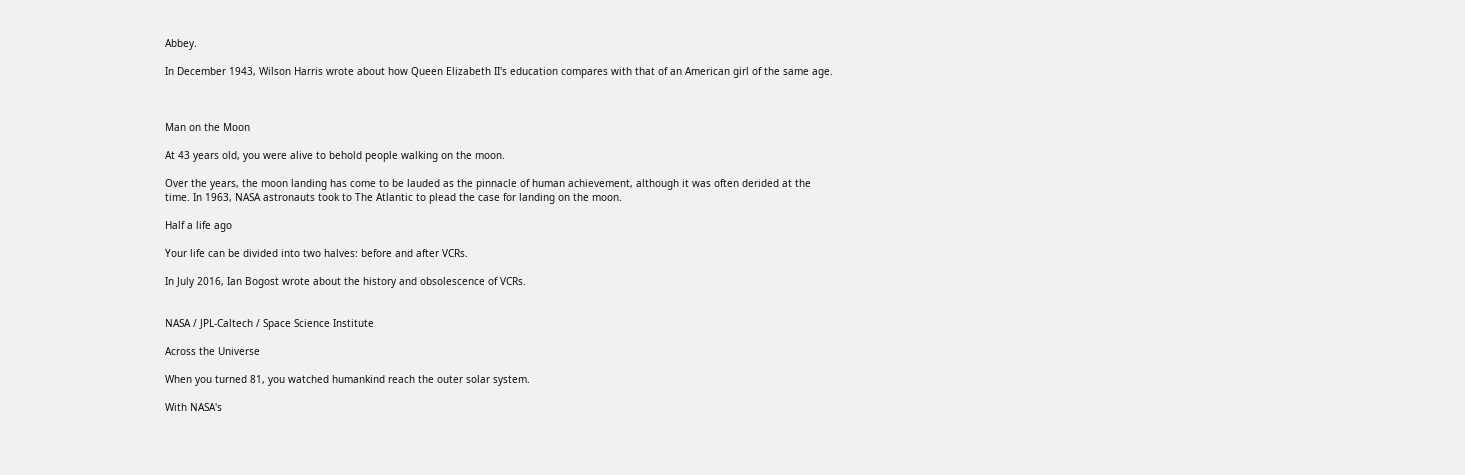Abbey.

In December 1943, Wilson Harris wrote about how Queen Elizabeth II's education compares with that of an American girl of the same age.



Man on the Moon

At 43 years old, you were alive to behold people walking on the moon.

Over the years, the moon landing has come to be lauded as the pinnacle of human achievement, although it was often derided at the time. In 1963, NASA astronauts took to The Atlantic to plead the case for landing on the moon.

Half a life ago

Your life can be divided into two halves: before and after VCRs.

In July 2016, Ian Bogost wrote about the history and obsolescence of VCRs.


NASA / JPL-Caltech / Space Science Institute

Across the Universe

When you turned 81, you watched humankind reach the outer solar system.

With NASA's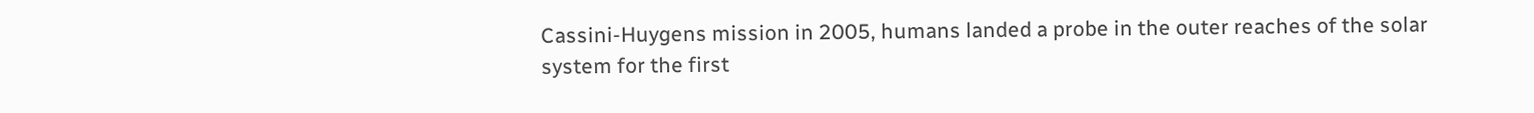Cassini-Huygens mission in 2005, humans landed a probe in the outer reaches of the solar system for the first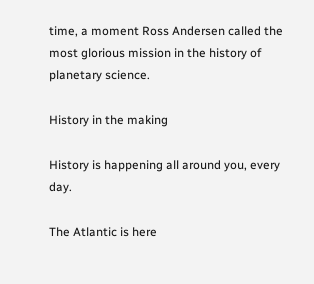time, a moment Ross Andersen called the most glorious mission in the history of planetary science.

History in the making

History is happening all around you, every day.

The Atlantic is here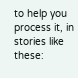to help you process it, in stories like these: